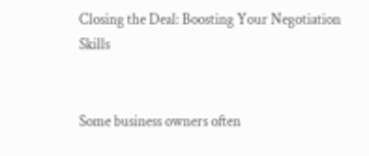Closing the Deal: Boosting Your Negotiation Skills


Some business owners often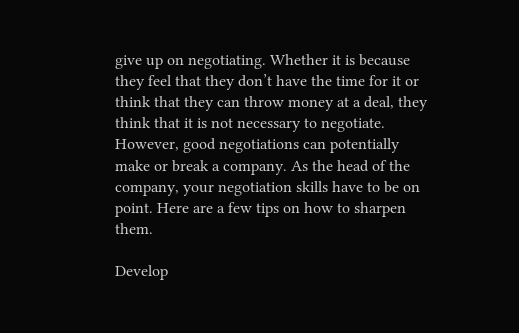give up on negotiating. Whether it is because they feel that they don’t have the time for it or think that they can throw money at a deal, they think that it is not necessary to negotiate. However, good negotiations can potentially make or break a company. As the head of the company, your negotiation skills have to be on point. Here are a few tips on how to sharpen them.

Develop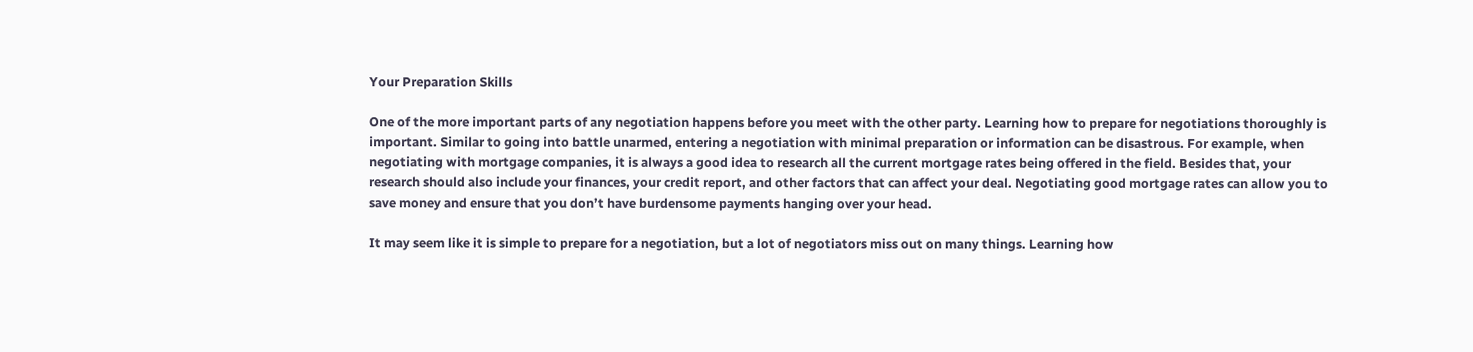Your Preparation Skills

One of the more important parts of any negotiation happens before you meet with the other party. Learning how to prepare for negotiations thoroughly is important. Similar to going into battle unarmed, entering a negotiation with minimal preparation or information can be disastrous. For example, when negotiating with mortgage companies, it is always a good idea to research all the current mortgage rates being offered in the field. Besides that, your research should also include your finances, your credit report, and other factors that can affect your deal. Negotiating good mortgage rates can allow you to save money and ensure that you don’t have burdensome payments hanging over your head.

It may seem like it is simple to prepare for a negotiation, but a lot of negotiators miss out on many things. Learning how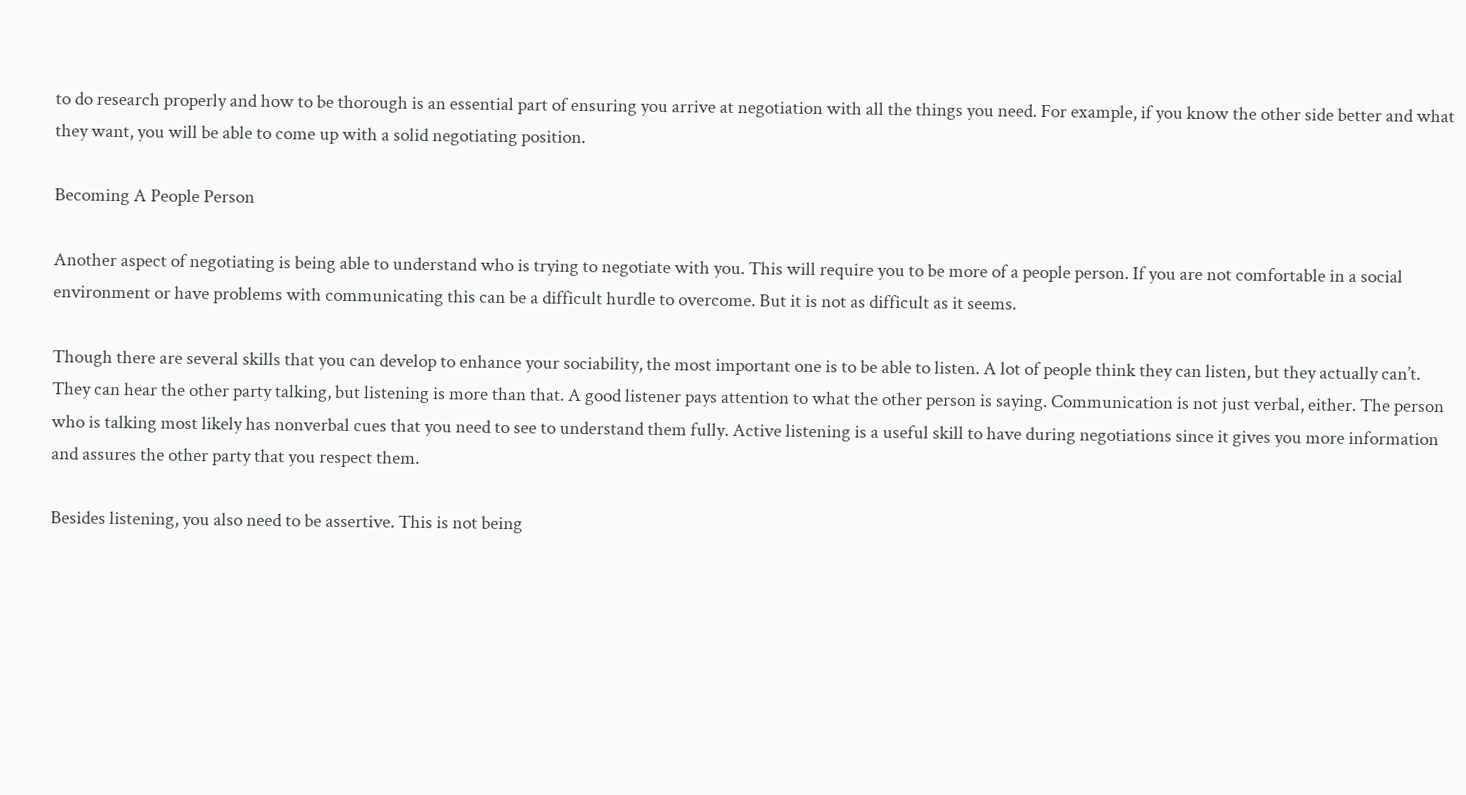to do research properly and how to be thorough is an essential part of ensuring you arrive at negotiation with all the things you need. For example, if you know the other side better and what they want, you will be able to come up with a solid negotiating position.

Becoming A People Person

Another aspect of negotiating is being able to understand who is trying to negotiate with you. This will require you to be more of a people person. If you are not comfortable in a social environment or have problems with communicating this can be a difficult hurdle to overcome. But it is not as difficult as it seems.

Though there are several skills that you can develop to enhance your sociability, the most important one is to be able to listen. A lot of people think they can listen, but they actually can’t. They can hear the other party talking, but listening is more than that. A good listener pays attention to what the other person is saying. Communication is not just verbal, either. The person who is talking most likely has nonverbal cues that you need to see to understand them fully. Active listening is a useful skill to have during negotiations since it gives you more information and assures the other party that you respect them.

Besides listening, you also need to be assertive. This is not being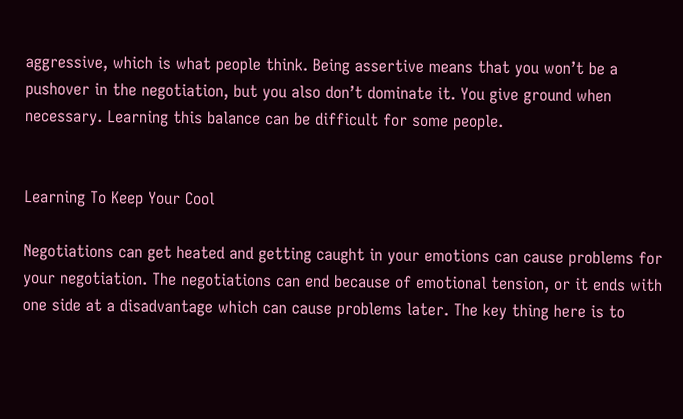aggressive, which is what people think. Being assertive means that you won’t be a pushover in the negotiation, but you also don’t dominate it. You give ground when necessary. Learning this balance can be difficult for some people.


Learning To Keep Your Cool

Negotiations can get heated and getting caught in your emotions can cause problems for your negotiation. The negotiations can end because of emotional tension, or it ends with one side at a disadvantage which can cause problems later. The key thing here is to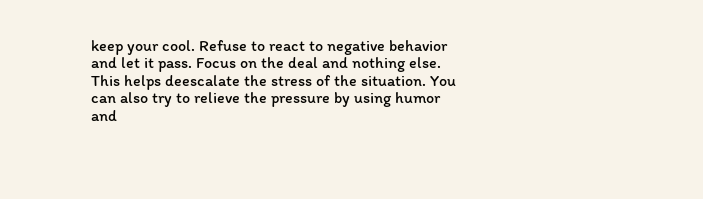keep your cool. Refuse to react to negative behavior and let it pass. Focus on the deal and nothing else. This helps deescalate the stress of the situation. You can also try to relieve the pressure by using humor and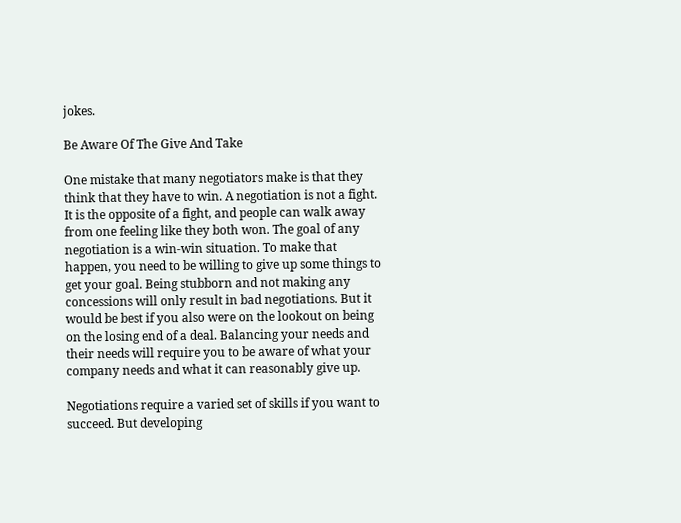jokes.

Be Aware Of The Give And Take

One mistake that many negotiators make is that they think that they have to win. A negotiation is not a fight. It is the opposite of a fight, and people can walk away from one feeling like they both won. The goal of any negotiation is a win-win situation. To make that happen, you need to be willing to give up some things to get your goal. Being stubborn and not making any concessions will only result in bad negotiations. But it would be best if you also were on the lookout on being on the losing end of a deal. Balancing your needs and their needs will require you to be aware of what your company needs and what it can reasonably give up.

Negotiations require a varied set of skills if you want to succeed. But developing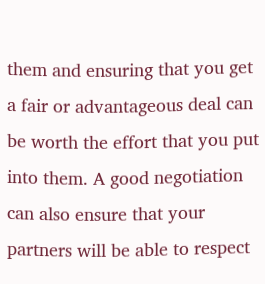them and ensuring that you get a fair or advantageous deal can be worth the effort that you put into them. A good negotiation can also ensure that your partners will be able to respect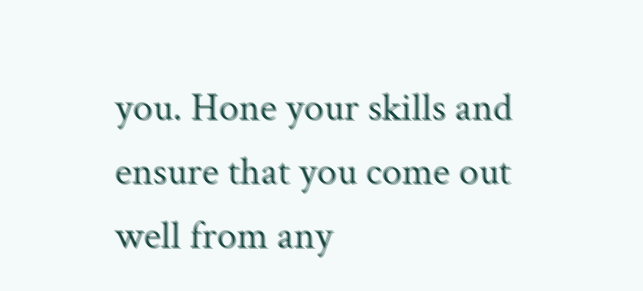you. Hone your skills and ensure that you come out well from any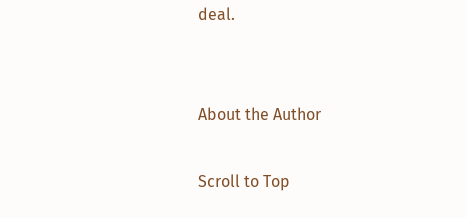deal.


About the Author

Scroll to Top